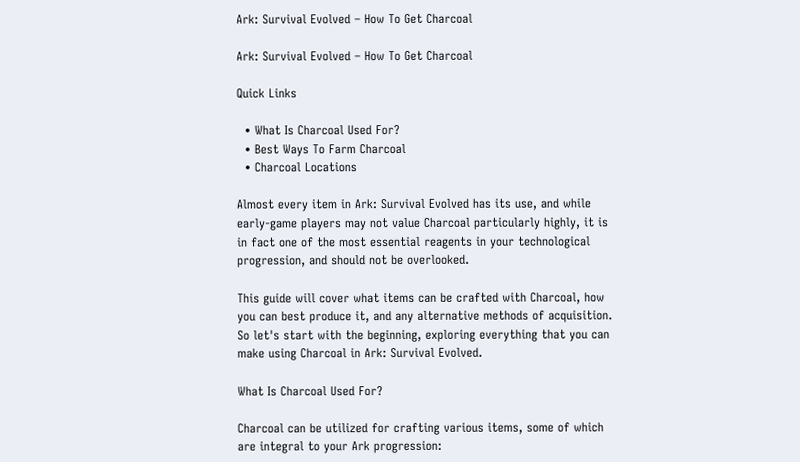Ark: Survival Evolved – How To Get Charcoal

Ark: Survival Evolved – How To Get Charcoal

Quick Links

  • What Is Charcoal Used For?
  • Best Ways To Farm Charcoal
  • Charcoal Locations

Almost every item in Ark: Survival Evolved has its use, and while early-game players may not value Charcoal particularly highly, it is in fact one of the most essential reagents in your technological progression, and should not be overlooked.

This guide will cover what items can be crafted with Charcoal, how you can best produce it, and any alternative methods of acquisition. So let's start with the beginning, exploring everything that you can make using Charcoal in Ark: Survival Evolved.

What Is Charcoal Used For?

Charcoal can be utilized for crafting various items, some of which are integral to your Ark progression: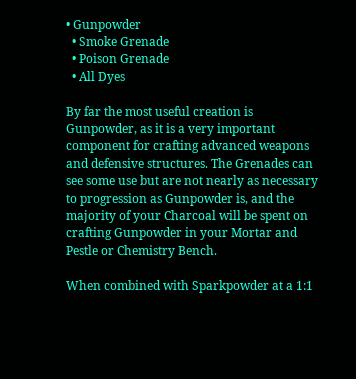• Gunpowder
  • Smoke Grenade
  • Poison Grenade
  • All Dyes

By far the most useful creation is Gunpowder, as it is a very important component for crafting advanced weapons and defensive structures. The Grenades can see some use but are not nearly as necessary to progression as Gunpowder is, and the majority of your Charcoal will be spent on crafting Gunpowder in your Mortar and Pestle or Chemistry Bench.

When combined with Sparkpowder at a 1:1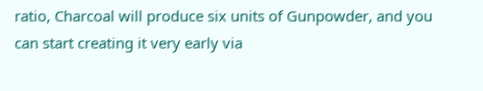ratio, Charcoal will produce six units of Gunpowder, and you can start creating it very early via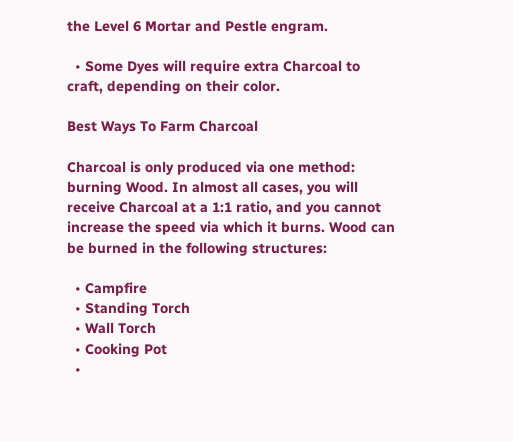the Level 6 Mortar and Pestle engram.

  • Some Dyes will require extra Charcoal to craft, depending on their color.

Best Ways To Farm Charcoal

Charcoal is only produced via one method: burning Wood. In almost all cases, you will receive Charcoal at a 1:1 ratio, and you cannot increase the speed via which it burns. Wood can be burned in the following structures:

  • Campfire
  • Standing Torch
  • Wall Torch
  • Cooking Pot
  •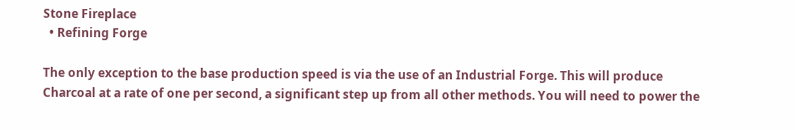Stone Fireplace
  • Refining Forge

The only exception to the base production speed is via the use of an Industrial Forge. This will produce Charcoal at a rate of one per second, a significant step up from all other methods. You will need to power the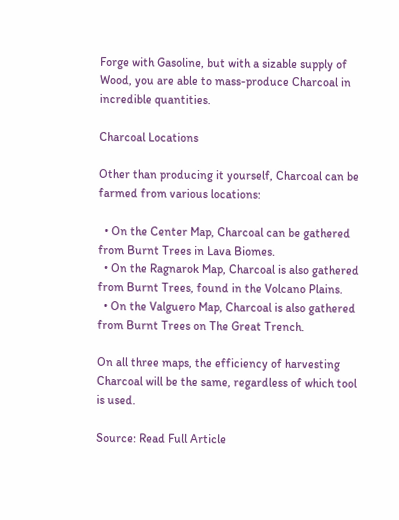Forge with Gasoline, but with a sizable supply of Wood, you are able to mass-produce Charcoal in incredible quantities.

Charcoal Locations

Other than producing it yourself, Charcoal can be farmed from various locations:

  • On the Center Map, Charcoal can be gathered from Burnt Trees in Lava Biomes.
  • On the Ragnarok Map, Charcoal is also gathered from Burnt Trees, found in the Volcano Plains.
  • On the Valguero Map, Charcoal is also gathered from Burnt Trees on The Great Trench.

On all three maps, the efficiency of harvesting Charcoal will be the same, regardless of which tool is used.

Source: Read Full Article